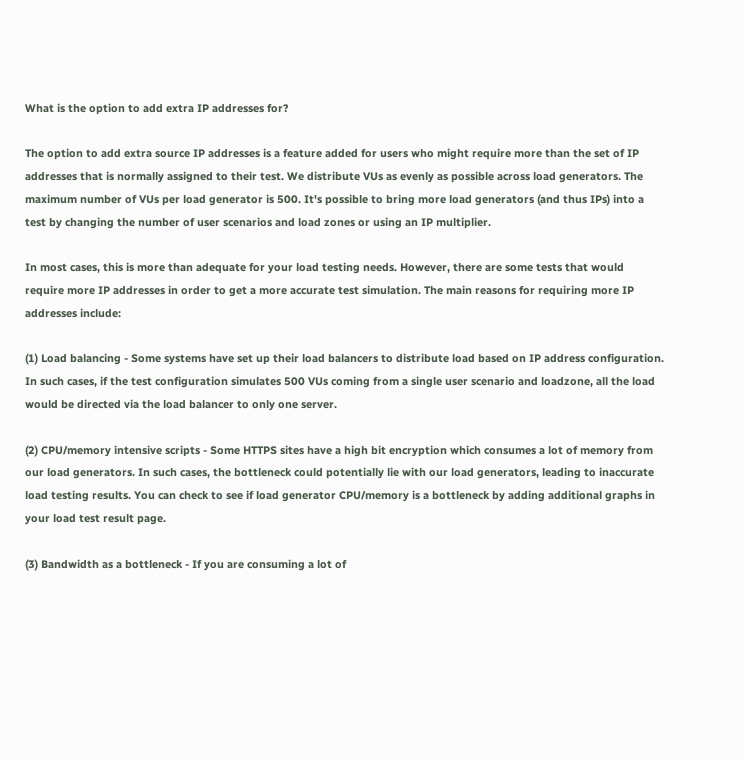What is the option to add extra IP addresses for?

The option to add extra source IP addresses is a feature added for users who might require more than the set of IP addresses that is normally assigned to their test. We distribute VUs as evenly as possible across load generators. The maximum number of VUs per load generator is 500. It's possible to bring more load generators (and thus IPs) into a test by changing the number of user scenarios and load zones or using an IP multiplier.

In most cases, this is more than adequate for your load testing needs. However, there are some tests that would require more IP addresses in order to get a more accurate test simulation. The main reasons for requiring more IP addresses include:

(1) Load balancing - Some systems have set up their load balancers to distribute load based on IP address configuration. In such cases, if the test configuration simulates 500 VUs coming from a single user scenario and loadzone, all the load would be directed via the load balancer to only one server.

(2) CPU/memory intensive scripts - Some HTTPS sites have a high bit encryption which consumes a lot of memory from our load generators. In such cases, the bottleneck could potentially lie with our load generators, leading to inaccurate load testing results. You can check to see if load generator CPU/memory is a bottleneck by adding additional graphs in your load test result page.

(3) Bandwidth as a bottleneck - If you are consuming a lot of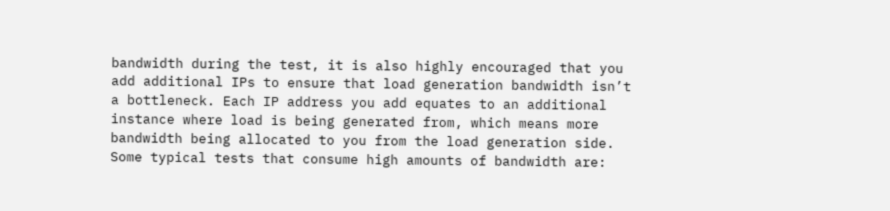bandwidth during the test, it is also highly encouraged that you add additional IPs to ensure that load generation bandwidth isn’t a bottleneck. Each IP address you add equates to an additional instance where load is being generated from, which means more bandwidth being allocated to you from the load generation side. Some typical tests that consume high amounts of bandwidth are: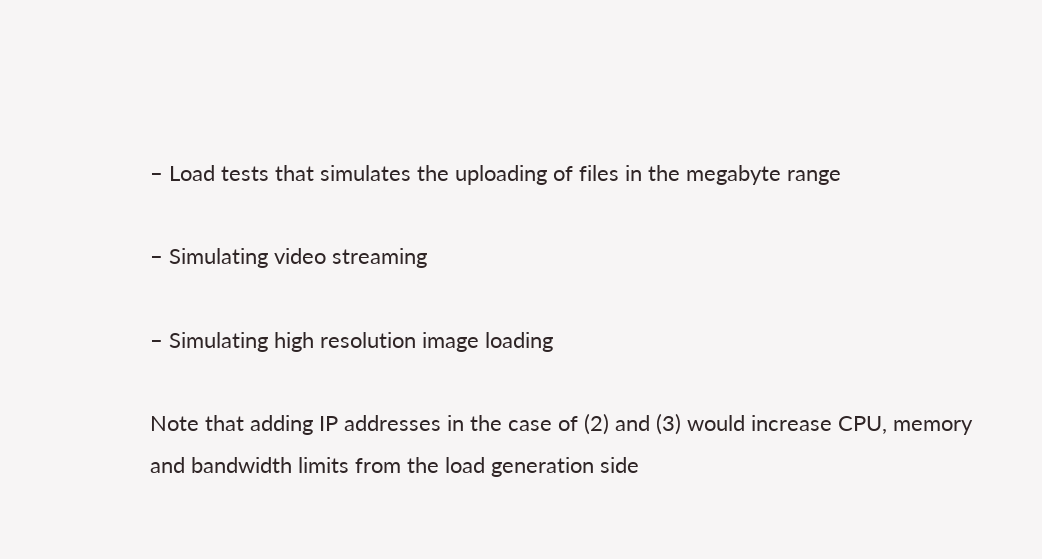– Load tests that simulates the uploading of files in the megabyte range

– Simulating video streaming

– Simulating high resolution image loading

Note that adding IP addresses in the case of (2) and (3) would increase CPU, memory and bandwidth limits from the load generation side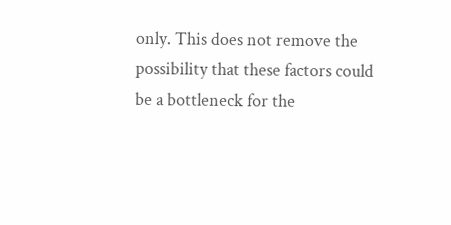only. This does not remove the possibility that these factors could be a bottleneck for the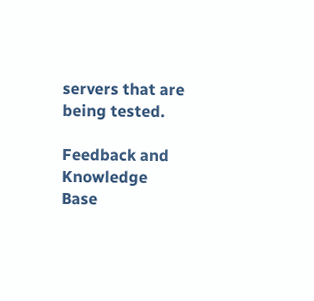servers that are being tested.

Feedback and Knowledge Base